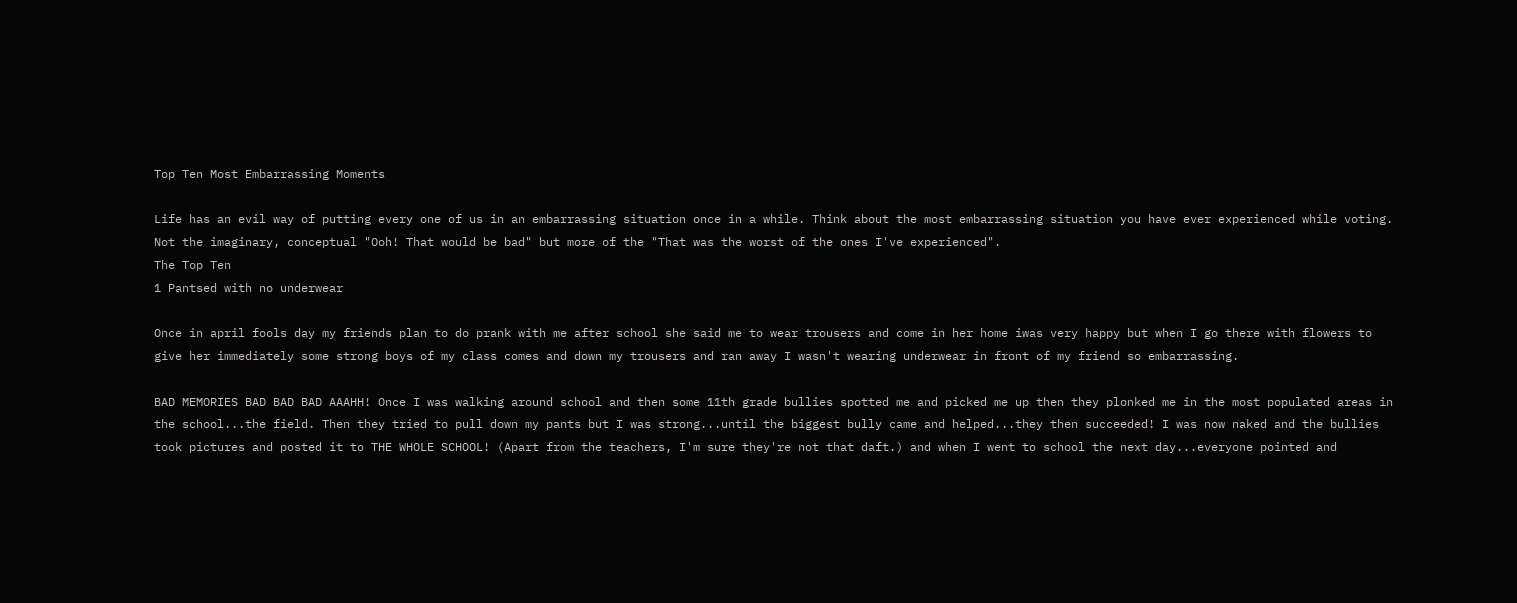Top Ten Most Embarrassing Moments

Life has an evil way of putting every one of us in an embarrassing situation once in a while. Think about the most embarrassing situation you have ever experienced while voting. Not the imaginary, conceptual "Ooh! That would be bad" but more of the "That was the worst of the ones I've experienced".
The Top Ten
1 Pantsed with no underwear

Once in april fools day my friends plan to do prank with me after school she said me to wear trousers and come in her home iwas very happy but when I go there with flowers to give her immediately some strong boys of my class comes and down my trousers and ran away I wasn't wearing underwear in front of my friend so embarrassing.

BAD MEMORIES BAD BAD BAD AAAHH! Once I was walking around school and then some 11th grade bullies spotted me and picked me up then they plonked me in the most populated areas in the school...the field. Then they tried to pull down my pants but I was strong...until the biggest bully came and helped...they then succeeded! I was now naked and the bullies took pictures and posted it to THE WHOLE SCHOOL! (Apart from the teachers, I'm sure they're not that daft.) and when I went to school the next day...everyone pointed and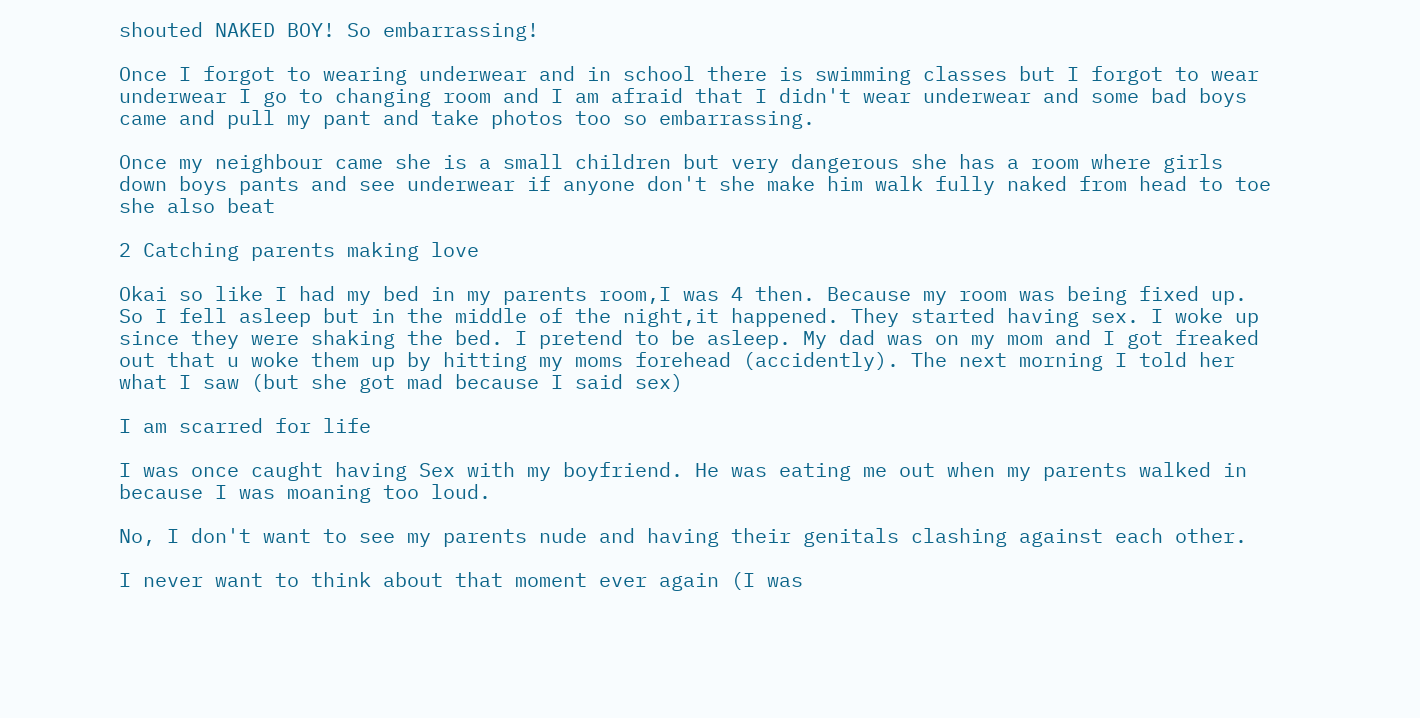shouted NAKED BOY! So embarrassing!

Once I forgot to wearing underwear and in school there is swimming classes but I forgot to wear underwear I go to changing room and I am afraid that I didn't wear underwear and some bad boys came and pull my pant and take photos too so embarrassing.

Once my neighbour came she is a small children but very dangerous she has a room where girls down boys pants and see underwear if anyone don't she make him walk fully naked from head to toe she also beat

2 Catching parents making love

Okai so like I had my bed in my parents room,I was 4 then. Because my room was being fixed up. So I fell asleep but in the middle of the night,it happened. They started having sex. I woke up since they were shaking the bed. I pretend to be asleep. My dad was on my mom and I got freaked out that u woke them up by hitting my moms forehead (accidently). The next morning I told her what I saw (but she got mad because I said sex)

I am scarred for life

I was once caught having Sex with my boyfriend. He was eating me out when my parents walked in because I was moaning too loud.

No, I don't want to see my parents nude and having their genitals clashing against each other.

I never want to think about that moment ever again (I was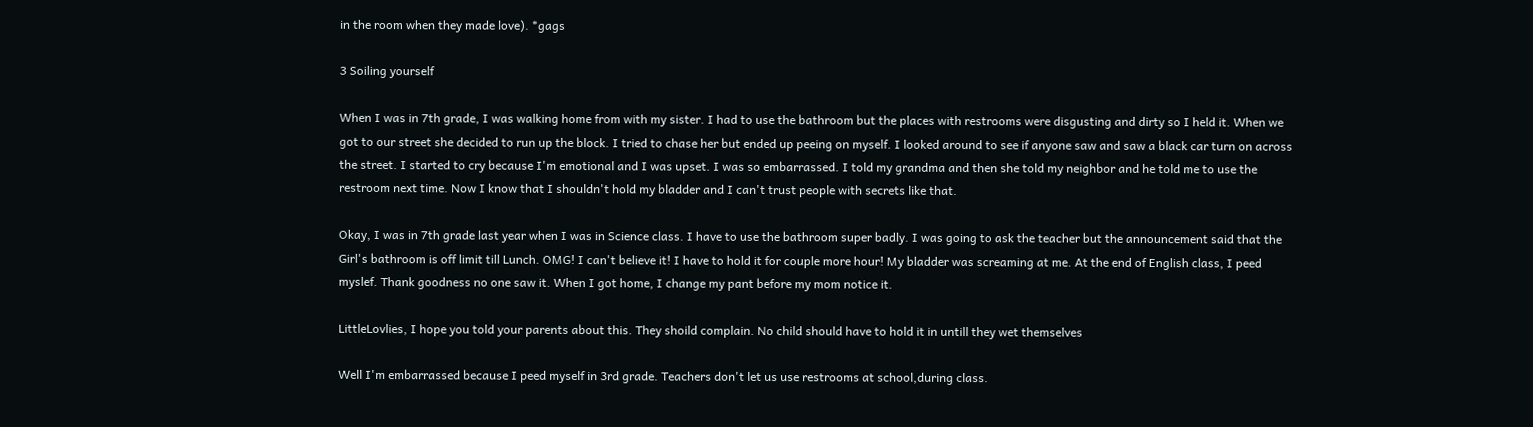in the room when they made love). *gags

3 Soiling yourself

When I was in 7th grade, I was walking home from with my sister. I had to use the bathroom but the places with restrooms were disgusting and dirty so I held it. When we got to our street she decided to run up the block. I tried to chase her but ended up peeing on myself. I looked around to see if anyone saw and saw a black car turn on across the street. I started to cry because I'm emotional and I was upset. I was so embarrassed. I told my grandma and then she told my neighbor and he told me to use the restroom next time. Now I know that I shouldn't hold my bladder and I can't trust people with secrets like that.

Okay, I was in 7th grade last year when I was in Science class. I have to use the bathroom super badly. I was going to ask the teacher but the announcement said that the Girl's bathroom is off limit till Lunch. OMG! I can't believe it! I have to hold it for couple more hour! My bladder was screaming at me. At the end of English class, I peed myslef. Thank goodness no one saw it. When I got home, I change my pant before my mom notice it.

LittleLovlies, I hope you told your parents about this. They shoild complain. No child should have to hold it in untill they wet themselves

Well I'm embarrassed because I peed myself in 3rd grade. Teachers don't let us use restrooms at school,during class.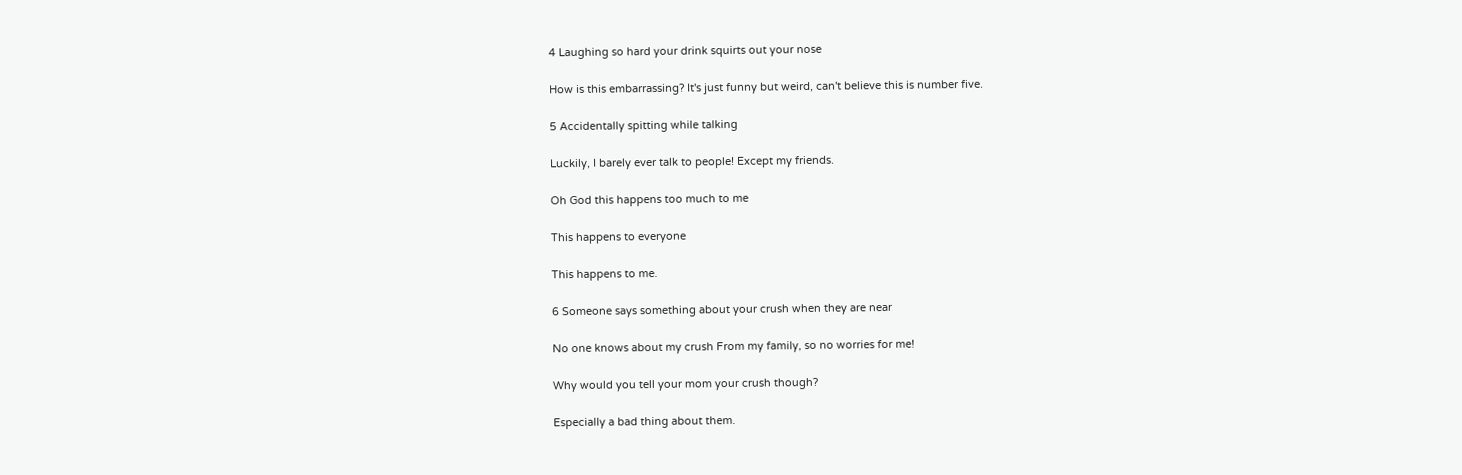4 Laughing so hard your drink squirts out your nose

How is this embarrassing? It's just funny but weird, can't believe this is number five.

5 Accidentally spitting while talking

Luckily, I barely ever talk to people! Except my friends.

Oh God this happens too much to me

This happens to everyone

This happens to me.

6 Someone says something about your crush when they are near

No one knows about my crush From my family, so no worries for me!

Why would you tell your mom your crush though?

Especially a bad thing about them.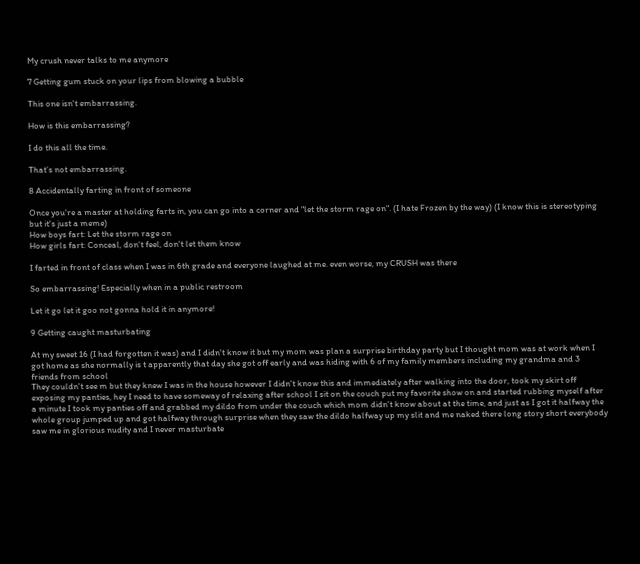My crush never talks to me anymore

7 Getting gum stuck on your lips from blowing a bubble

This one isn't embarrassing.

How is this embarrassing?

I do this all the time.

That’s not embarrassing.

8 Accidentally farting in front of someone

Once you're a master at holding farts in, you can go into a corner and "let the storm rage on". (I hate Frozen by the way) (I know this is stereotyping but it's just a meme)
How boys fart: Let the storm rage on
How girls fart: Conceal, don't feel, don't let them know

I farted in front of class when I was in 6th grade and everyone laughed at me. even worse, my CRUSH was there

So embarrassing! Especially when in a public restroom

Let it go let it goo not gonna hold it in anymore!

9 Getting caught masturbating

At my sweet 16 (I had forgotten it was) and I didn't know it but my mom was plan a surprise birthday party but I thought mom was at work when I got home as she normally is t apparently that day she got off early and was hiding with 6 of my family members including my grandma and 3 friends from school
They couldn't see m but they knew I was in the house however I didn't know this and immediately after walking into the door, took my skirt off exposing my panties, hey I need to have someway of relaxing after school I sit on the couch put my favorite show on and started rubbing myself after a minute I took my panties off and grabbed my dildo from under the couch which mom didn't know about at the time, and just as I got it halfway the whole group jumped up and got halfway through surprise when they saw the dildo halfway up my slit and me naked there long story short everybody saw me in glorious nudity and I never masturbate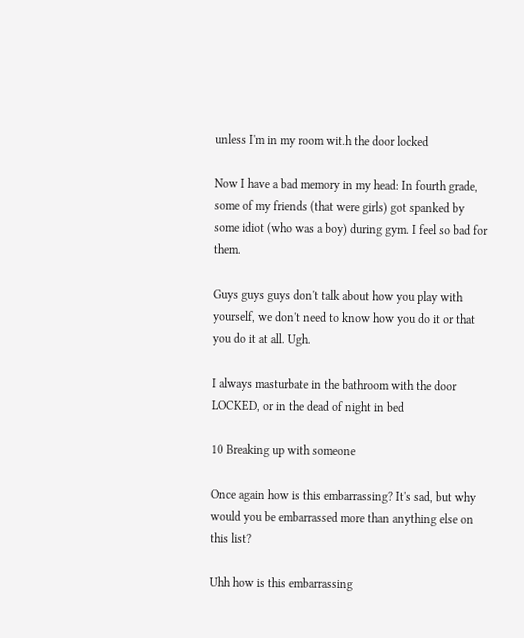unless I'm in my room wit.h the door locked

Now I have a bad memory in my head: In fourth grade, some of my friends (that were girls) got spanked by some idiot (who was a boy) during gym. I feel so bad for them.

Guys guys guys don't talk about how you play with yourself, we don't need to know how you do it or that you do it at all. Ugh.

I always masturbate in the bathroom with the door LOCKED, or in the dead of night in bed

10 Breaking up with someone

Once again how is this embarrassing? It's sad, but why would you be embarrassed more than anything else on this list?

Uhh how is this embarrassing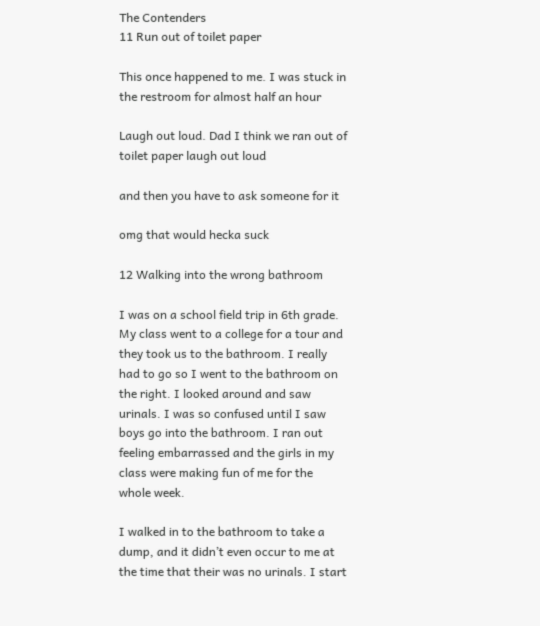The Contenders
11 Run out of toilet paper

This once happened to me. I was stuck in the restroom for almost half an hour

Laugh out loud. Dad I think we ran out of toilet paper laugh out loud

and then you have to ask someone for it

omg that would hecka suck

12 Walking into the wrong bathroom

I was on a school field trip in 6th grade. My class went to a college for a tour and they took us to the bathroom. I really had to go so I went to the bathroom on the right. I looked around and saw urinals. I was so confused until I saw boys go into the bathroom. I ran out feeling embarrassed and the girls in my class were making fun of me for the whole week.

I walked in to the bathroom to take a dump, and it didn’t even occur to me at the time that their was no urinals. I start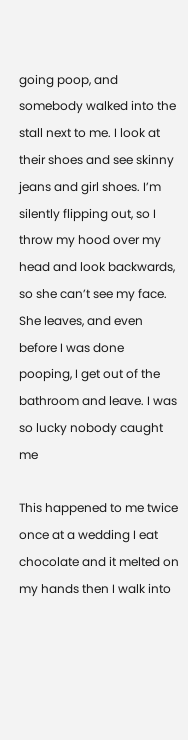going poop, and somebody walked into the stall next to me. I look at their shoes and see skinny jeans and girl shoes. I’m silently flipping out, so I throw my hood over my head and look backwards, so she can’t see my face. She leaves, and even before I was done pooping, I get out of the bathroom and leave. I was so lucky nobody caught me

This happened to me twice once at a wedding I eat chocolate and it melted on my hands then I walk into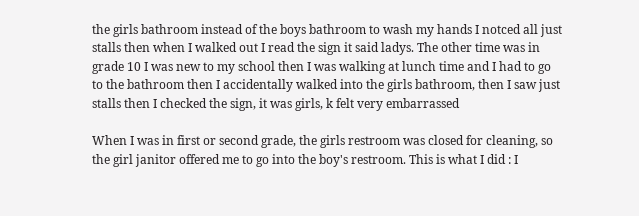the girls bathroom instead of the boys bathroom to wash my hands I notced all just stalls then when I walked out I read the sign it said ladys. The other time was in grade 10 I was new to my school then I was walking at lunch time and I had to go to the bathroom then I accidentally walked into the girls bathroom, then I saw just stalls then I checked the sign, it was girls, k felt very embarrassed

When I was in first or second grade, the girls restroom was closed for cleaning, so the girl janitor offered me to go into the boy's restroom. This is what I did : I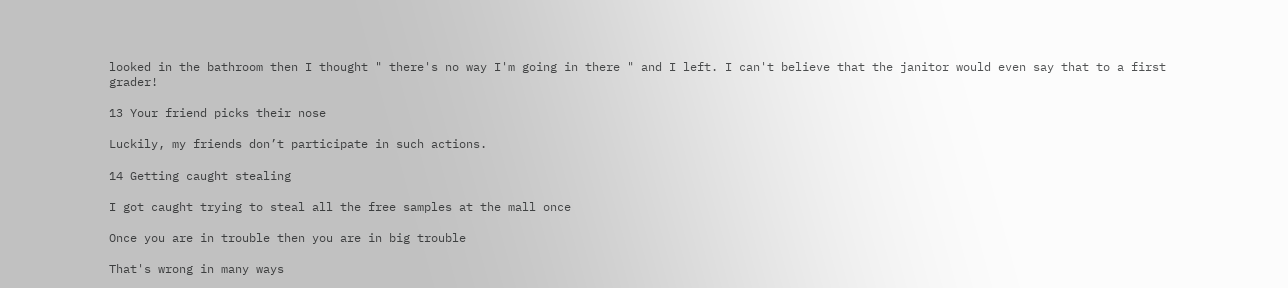looked in the bathroom then I thought " there's no way I'm going in there " and I left. I can't believe that the janitor would even say that to a first grader!

13 Your friend picks their nose

Luckily, my friends don’t participate in such actions.

14 Getting caught stealing

I got caught trying to steal all the free samples at the mall once

Once you are in trouble then you are in big trouble

That's wrong in many ways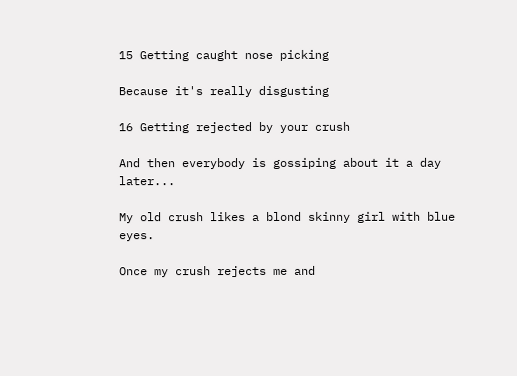15 Getting caught nose picking

Because it's really disgusting

16 Getting rejected by your crush

And then everybody is gossiping about it a day later...

My old crush likes a blond skinny girl with blue eyes.

Once my crush rejects me and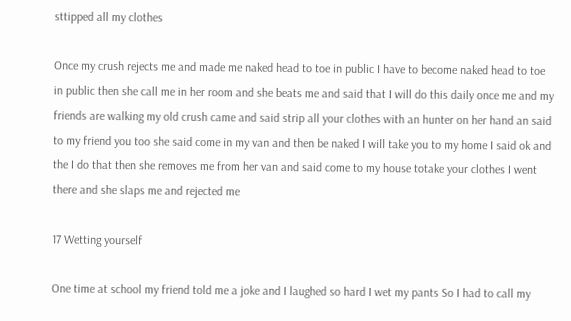sttipped all my clothes

Once my crush rejects me and made me naked head to toe in public I have to become naked head to toe in public then she call me in her room and she beats me and said that I will do this daily once me and my friends are walking my old crush came and said strip all your clothes with an hunter on her hand an said to my friend you too she said come in my van and then be naked I will take you to my home I said ok and the I do that then she removes me from her van and said come to my house totake your clothes I went there and she slaps me and rejected me

17 Wetting yourself

One time at school my friend told me a joke and I laughed so hard I wet my pants So I had to call my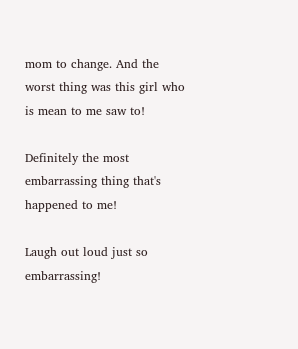mom to change. And the worst thing was this girl who is mean to me saw to!

Definitely the most embarrassing thing that's happened to me!

Laugh out loud just so embarrassing!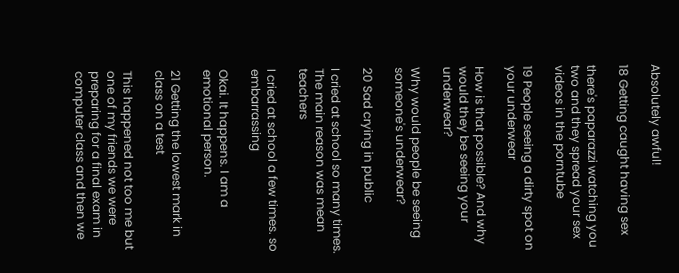Absolutely awful!

18 Getting caught having sex

there's paparazzi watching you two and they spread your sex videos in the porntube

19 People seeing a dirty spot on your underwear

How is that possible? And why would they be seeing your underwear?

Why would people be seeing someone's underwear?

20 Sad crying in public

I cried at school so many times. The main reason was mean teachers

I cried at school a few times. so embarrassing

Okai. It happens. I am a emotional person.

21 Getting the lowest mark in class on a test

This happened not too me but one of my friends we were preparing for a final exam in computer class and then we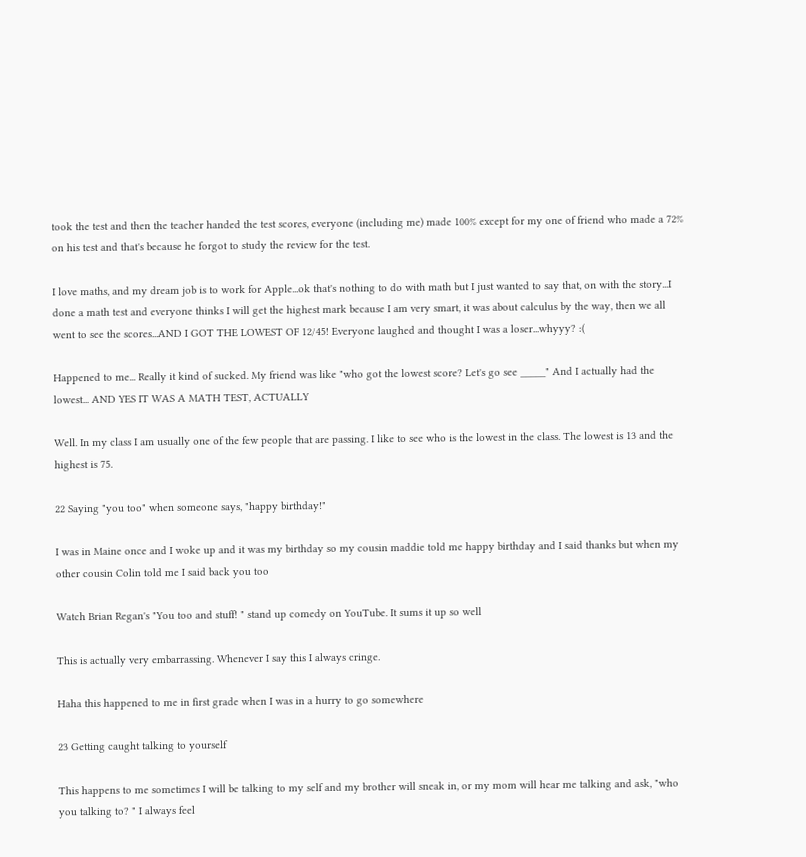took the test and then the teacher handed the test scores, everyone (including me) made 100% except for my one of friend who made a 72% on his test and that's because he forgot to study the review for the test.

I love maths, and my dream job is to work for Apple...ok that's nothing to do with math but I just wanted to say that, on with the story...I done a math test and everyone thinks I will get the highest mark because I am very smart, it was about calculus by the way, then we all went to see the scores...AND I GOT THE LOWEST OF 12/45! Everyone laughed and thought I was a loser...whyyy? :(

Happened to me... Really it kind of sucked. My friend was like "who got the lowest score? Let's go see _____" And I actually had the lowest... AND YES IT WAS A MATH TEST, ACTUALLY

Well. In my class I am usually one of the few people that are passing. I like to see who is the lowest in the class. The lowest is 13 and the highest is 75.

22 Saying "you too" when someone says, "happy birthday!"

I was in Maine once and I woke up and it was my birthday so my cousin maddie told me happy birthday and I said thanks but when my other cousin Colin told me I said back you too

Watch Brian Regan's "You too and stuff! " stand up comedy on YouTube. It sums it up so well

This is actually very embarrassing. Whenever I say this I always cringe.

Haha this happened to me in first grade when I was in a hurry to go somewhere

23 Getting caught talking to yourself

This happens to me sometimes I will be talking to my self and my brother will sneak in, or my mom will hear me talking and ask, "who you talking to? " I always feel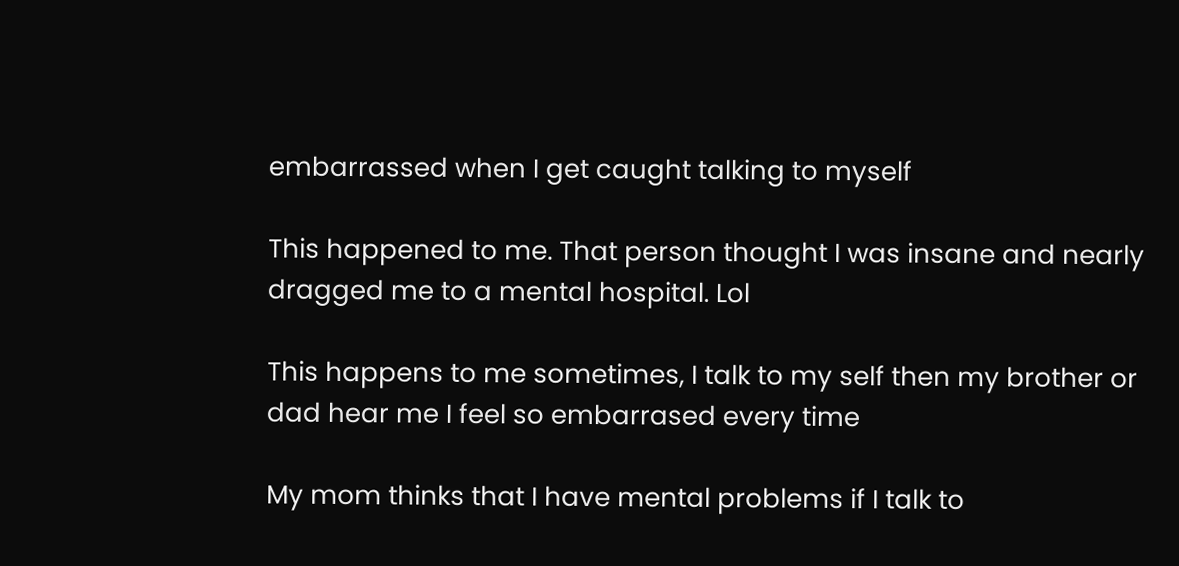embarrassed when I get caught talking to myself

This happened to me. That person thought I was insane and nearly dragged me to a mental hospital. Lol

This happens to me sometimes, I talk to my self then my brother or dad hear me I feel so embarrased every time

My mom thinks that I have mental problems if I talk to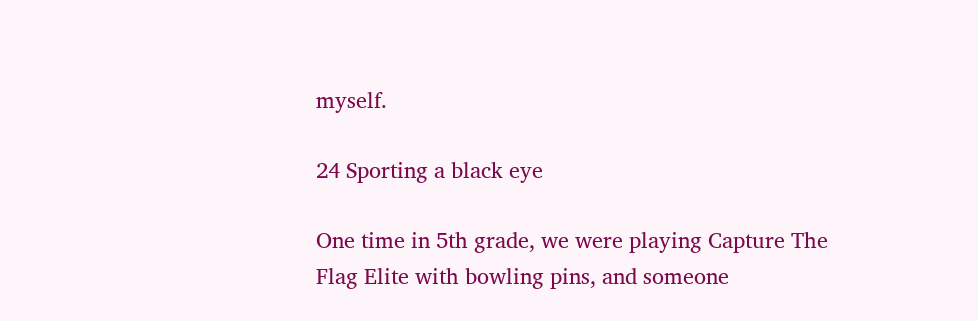myself.

24 Sporting a black eye

One time in 5th grade, we were playing Capture The Flag Elite with bowling pins, and someone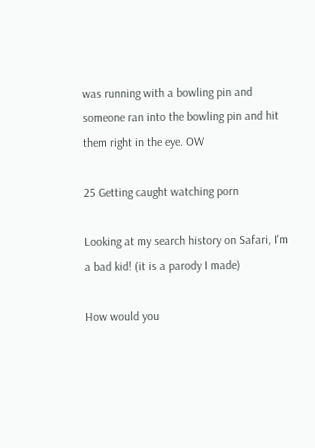was running with a bowling pin and someone ran into the bowling pin and hit them right in the eye. OW

25 Getting caught watching porn

Looking at my search history on Safari, I'm a bad kid! (it is a parody I made)

How would you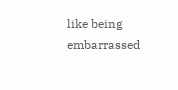like being embarrassed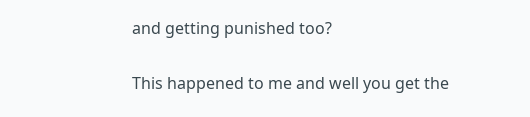and getting punished too?

This happened to me and well you get the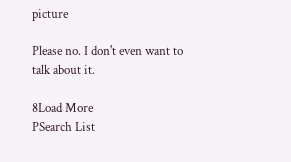picture

Please no. I don't even want to talk about it.

8Load More
PSearch List